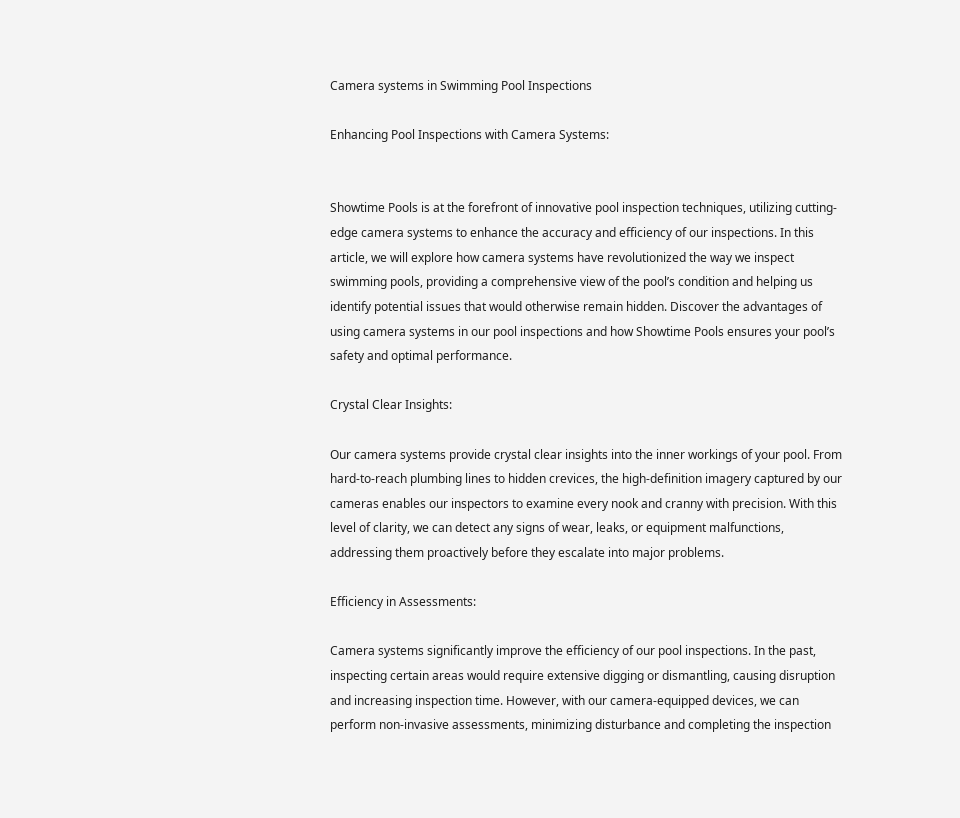Camera systems in Swimming Pool Inspections

Enhancing Pool Inspections with Camera Systems:


Showtime Pools is at the forefront of innovative pool inspection techniques, utilizing cutting-edge camera systems to enhance the accuracy and efficiency of our inspections. In this article, we will explore how camera systems have revolutionized the way we inspect swimming pools, providing a comprehensive view of the pool’s condition and helping us identify potential issues that would otherwise remain hidden. Discover the advantages of using camera systems in our pool inspections and how Showtime Pools ensures your pool’s safety and optimal performance.

Crystal Clear Insights:

Our camera systems provide crystal clear insights into the inner workings of your pool. From hard-to-reach plumbing lines to hidden crevices, the high-definition imagery captured by our cameras enables our inspectors to examine every nook and cranny with precision. With this level of clarity, we can detect any signs of wear, leaks, or equipment malfunctions, addressing them proactively before they escalate into major problems.

Efficiency in Assessments:

Camera systems significantly improve the efficiency of our pool inspections. In the past, inspecting certain areas would require extensive digging or dismantling, causing disruption and increasing inspection time. However, with our camera-equipped devices, we can perform non-invasive assessments, minimizing disturbance and completing the inspection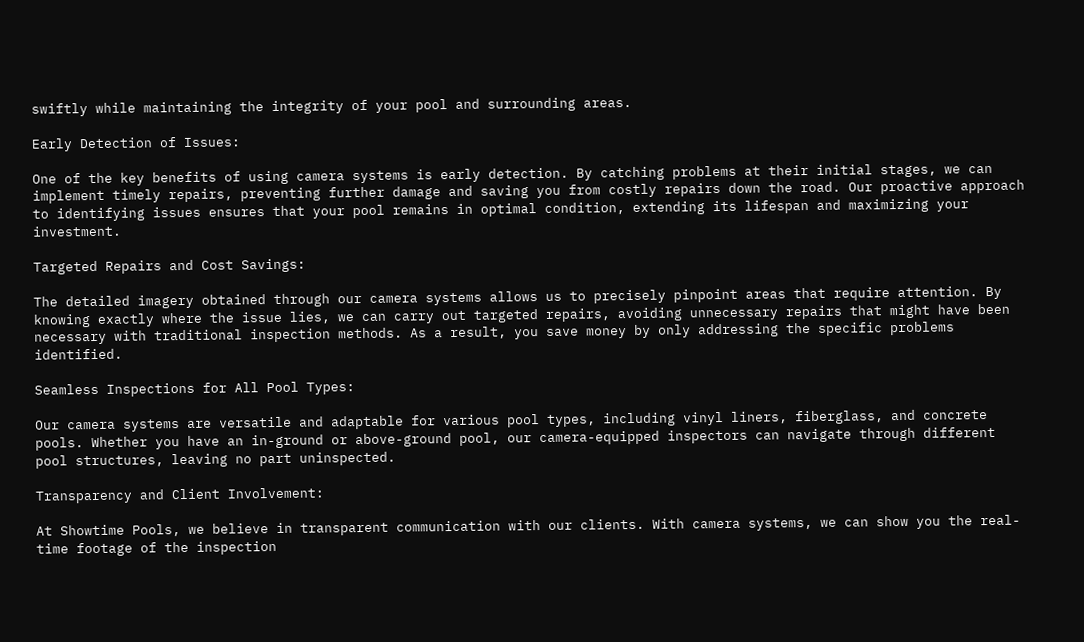swiftly while maintaining the integrity of your pool and surrounding areas.

Early Detection of Issues:

One of the key benefits of using camera systems is early detection. By catching problems at their initial stages, we can implement timely repairs, preventing further damage and saving you from costly repairs down the road. Our proactive approach to identifying issues ensures that your pool remains in optimal condition, extending its lifespan and maximizing your investment.

Targeted Repairs and Cost Savings:

The detailed imagery obtained through our camera systems allows us to precisely pinpoint areas that require attention. By knowing exactly where the issue lies, we can carry out targeted repairs, avoiding unnecessary repairs that might have been necessary with traditional inspection methods. As a result, you save money by only addressing the specific problems identified.

Seamless Inspections for All Pool Types:

Our camera systems are versatile and adaptable for various pool types, including vinyl liners, fiberglass, and concrete pools. Whether you have an in-ground or above-ground pool, our camera-equipped inspectors can navigate through different pool structures, leaving no part uninspected.

Transparency and Client Involvement:

At Showtime Pools, we believe in transparent communication with our clients. With camera systems, we can show you the real-time footage of the inspection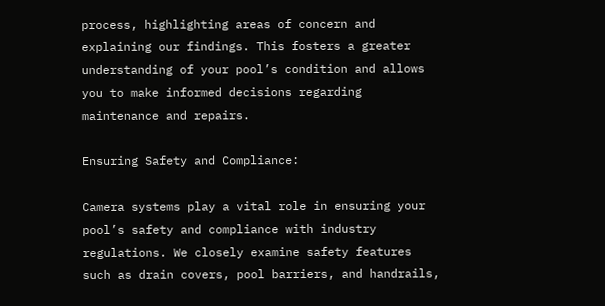process, highlighting areas of concern and explaining our findings. This fosters a greater understanding of your pool’s condition and allows you to make informed decisions regarding maintenance and repairs.

Ensuring Safety and Compliance:

Camera systems play a vital role in ensuring your pool’s safety and compliance with industry regulations. We closely examine safety features such as drain covers, pool barriers, and handrails,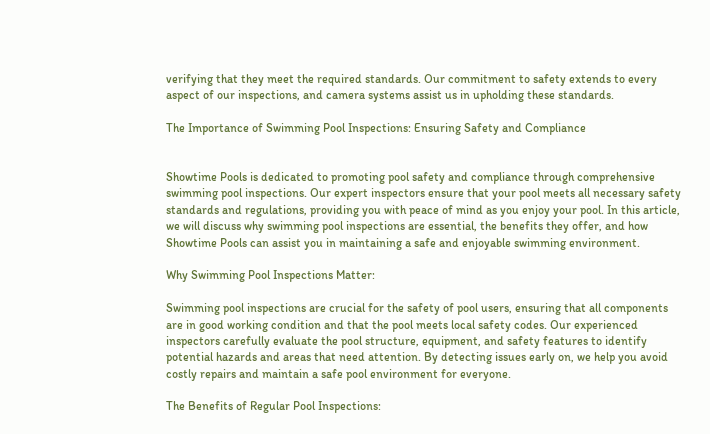verifying that they meet the required standards. Our commitment to safety extends to every aspect of our inspections, and camera systems assist us in upholding these standards.

The Importance of Swimming Pool Inspections: Ensuring Safety and Compliance


Showtime Pools is dedicated to promoting pool safety and compliance through comprehensive swimming pool inspections. Our expert inspectors ensure that your pool meets all necessary safety standards and regulations, providing you with peace of mind as you enjoy your pool. In this article, we will discuss why swimming pool inspections are essential, the benefits they offer, and how Showtime Pools can assist you in maintaining a safe and enjoyable swimming environment.

Why Swimming Pool Inspections Matter:

Swimming pool inspections are crucial for the safety of pool users, ensuring that all components are in good working condition and that the pool meets local safety codes. Our experienced inspectors carefully evaluate the pool structure, equipment, and safety features to identify potential hazards and areas that need attention. By detecting issues early on, we help you avoid costly repairs and maintain a safe pool environment for everyone.

The Benefits of Regular Pool Inspections: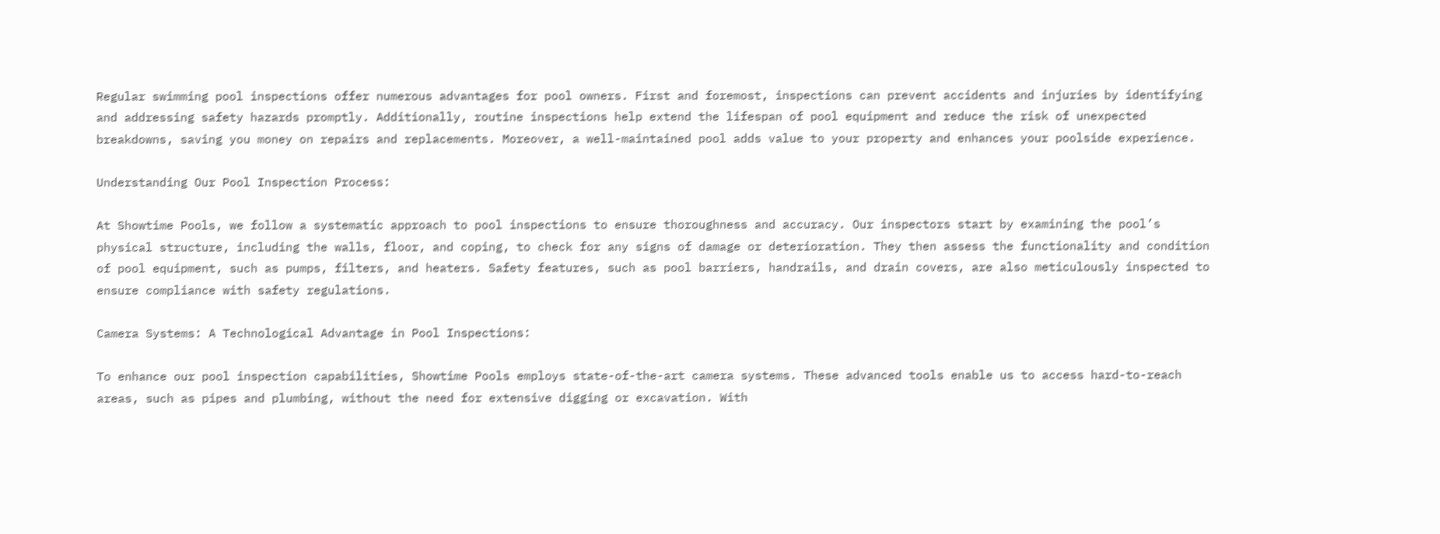Regular swimming pool inspections offer numerous advantages for pool owners. First and foremost, inspections can prevent accidents and injuries by identifying and addressing safety hazards promptly. Additionally, routine inspections help extend the lifespan of pool equipment and reduce the risk of unexpected breakdowns, saving you money on repairs and replacements. Moreover, a well-maintained pool adds value to your property and enhances your poolside experience.

Understanding Our Pool Inspection Process:

At Showtime Pools, we follow a systematic approach to pool inspections to ensure thoroughness and accuracy. Our inspectors start by examining the pool’s physical structure, including the walls, floor, and coping, to check for any signs of damage or deterioration. They then assess the functionality and condition of pool equipment, such as pumps, filters, and heaters. Safety features, such as pool barriers, handrails, and drain covers, are also meticulously inspected to ensure compliance with safety regulations.

Camera Systems: A Technological Advantage in Pool Inspections:

To enhance our pool inspection capabilities, Showtime Pools employs state-of-the-art camera systems. These advanced tools enable us to access hard-to-reach areas, such as pipes and plumbing, without the need for extensive digging or excavation. With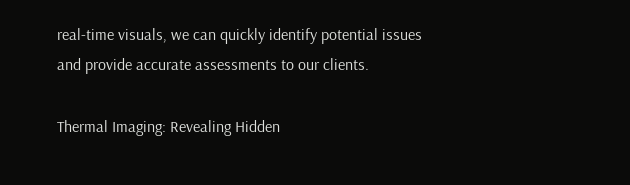real-time visuals, we can quickly identify potential issues and provide accurate assessments to our clients.

Thermal Imaging: Revealing Hidden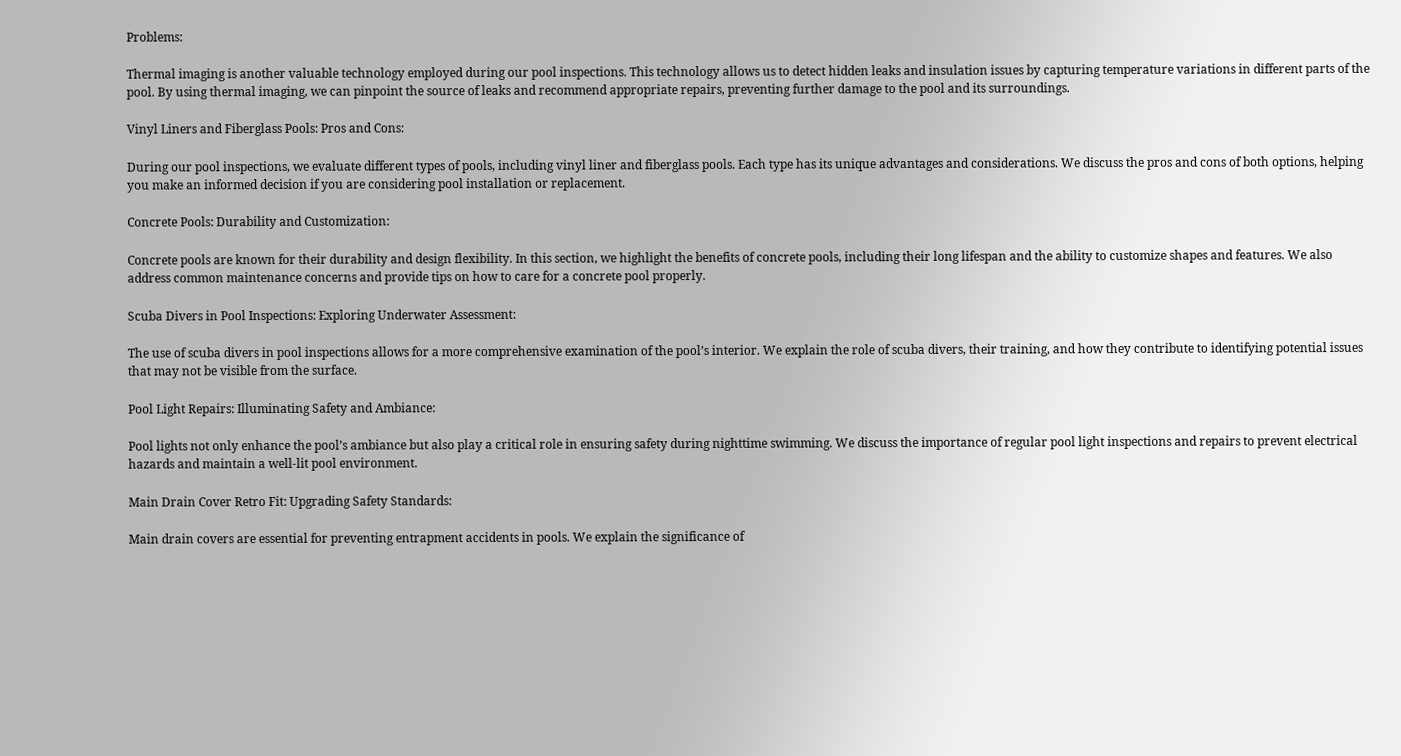Problems:

Thermal imaging is another valuable technology employed during our pool inspections. This technology allows us to detect hidden leaks and insulation issues by capturing temperature variations in different parts of the pool. By using thermal imaging, we can pinpoint the source of leaks and recommend appropriate repairs, preventing further damage to the pool and its surroundings.

Vinyl Liners and Fiberglass Pools: Pros and Cons:

During our pool inspections, we evaluate different types of pools, including vinyl liner and fiberglass pools. Each type has its unique advantages and considerations. We discuss the pros and cons of both options, helping you make an informed decision if you are considering pool installation or replacement.

Concrete Pools: Durability and Customization:

Concrete pools are known for their durability and design flexibility. In this section, we highlight the benefits of concrete pools, including their long lifespan and the ability to customize shapes and features. We also address common maintenance concerns and provide tips on how to care for a concrete pool properly.

Scuba Divers in Pool Inspections: Exploring Underwater Assessment:

The use of scuba divers in pool inspections allows for a more comprehensive examination of the pool’s interior. We explain the role of scuba divers, their training, and how they contribute to identifying potential issues that may not be visible from the surface.

Pool Light Repairs: Illuminating Safety and Ambiance:

Pool lights not only enhance the pool’s ambiance but also play a critical role in ensuring safety during nighttime swimming. We discuss the importance of regular pool light inspections and repairs to prevent electrical hazards and maintain a well-lit pool environment.

Main Drain Cover Retro Fit: Upgrading Safety Standards:

Main drain covers are essential for preventing entrapment accidents in pools. We explain the significance of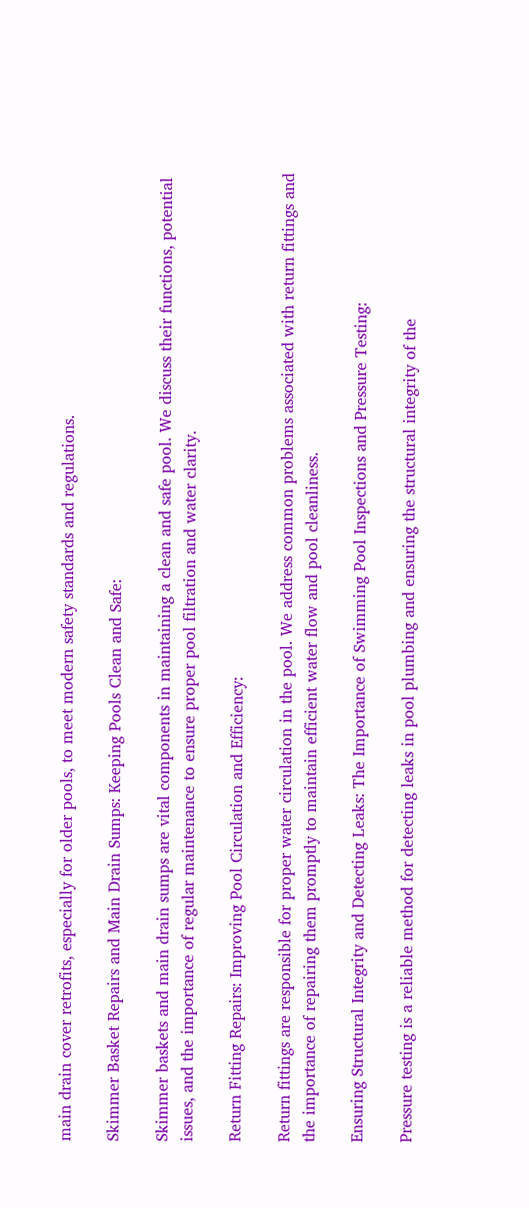main drain cover retrofits, especially for older pools, to meet modern safety standards and regulations.

Skimmer Basket Repairs and Main Drain Sumps: Keeping Pools Clean and Safe:

Skimmer baskets and main drain sumps are vital components in maintaining a clean and safe pool. We discuss their functions, potential issues, and the importance of regular maintenance to ensure proper pool filtration and water clarity.

Return Fitting Repairs: Improving Pool Circulation and Efficiency:

Return fittings are responsible for proper water circulation in the pool. We address common problems associated with return fittings and the importance of repairing them promptly to maintain efficient water flow and pool cleanliness.

Ensuring Structural Integrity and Detecting Leaks: The Importance of Swimming Pool Inspections and Pressure Testing:

Pressure testing is a reliable method for detecting leaks in pool plumbing and ensuring the structural integrity of the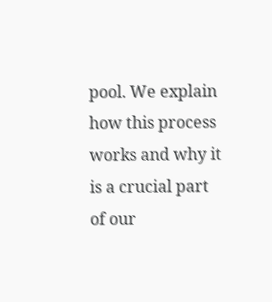pool. We explain how this process works and why it is a crucial part of our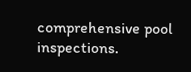comprehensive pool inspections.